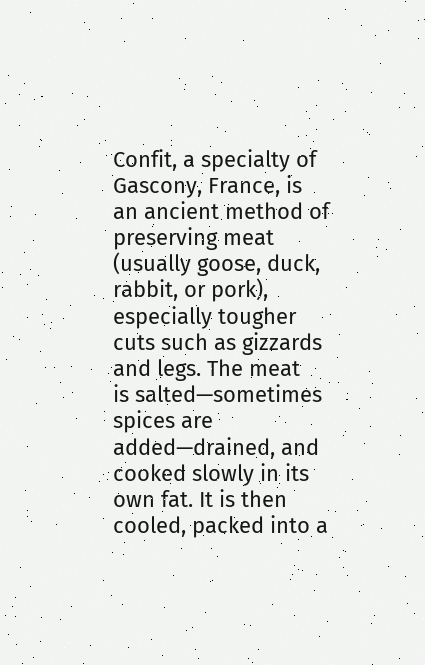Confit, a specialty of Gascony, France, is an ancient method of preserving meat (usually goose, duck, rabbit, or pork), especially tougher cuts such as gizzards and legs. The meat
is salted—sometimes spices are added—drained, and cooked slowly in its own fat. It is then cooled, packed into a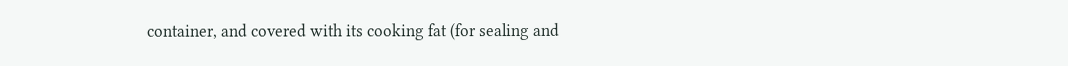container, and covered with its cooking fat (for sealing and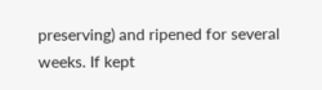preserving) and ripened for several weeks. If kept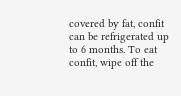covered by fat, confit can be refrigerated up to 6 months. To eat confit, wipe off the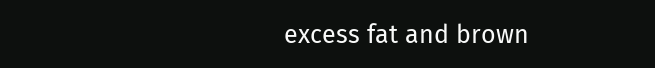excess fat and brown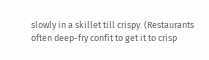slowly in a skillet till crispy. (Restaurants often deep-fry confit to get it to crisp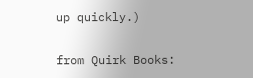up quickly.)

from Quirk Books: